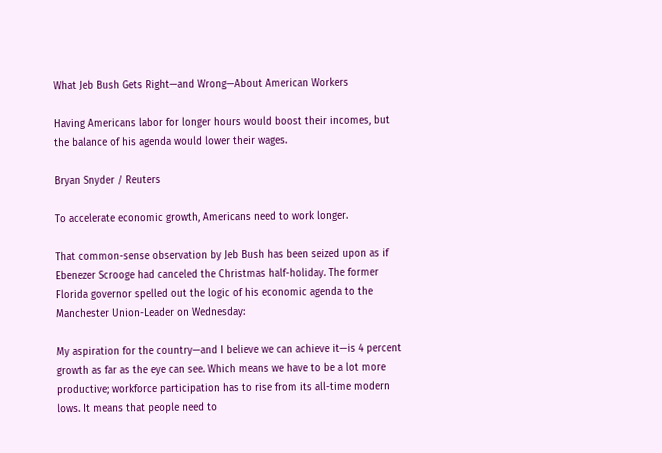What Jeb Bush Gets Right—and Wrong—About American Workers

Having Americans labor for longer hours would boost their incomes, but the balance of his agenda would lower their wages.

Bryan Snyder / Reuters

To accelerate economic growth, Americans need to work longer.

That common-sense observation by Jeb Bush has been seized upon as if Ebenezer Scrooge had canceled the Christmas half-holiday. The former Florida governor spelled out the logic of his economic agenda to the Manchester Union-Leader on Wednesday:

My aspiration for the country—and I believe we can achieve it—is 4 percent growth as far as the eye can see. Which means we have to be a lot more productive; workforce participation has to rise from its all-time modern lows. It means that people need to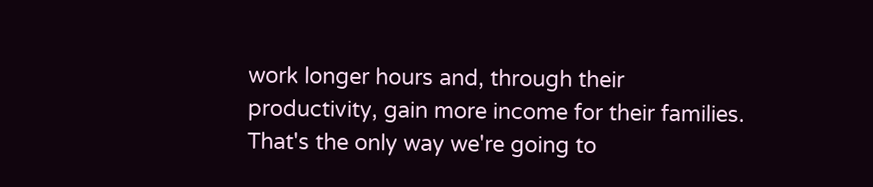work longer hours and, through their productivity, gain more income for their families. That's the only way we're going to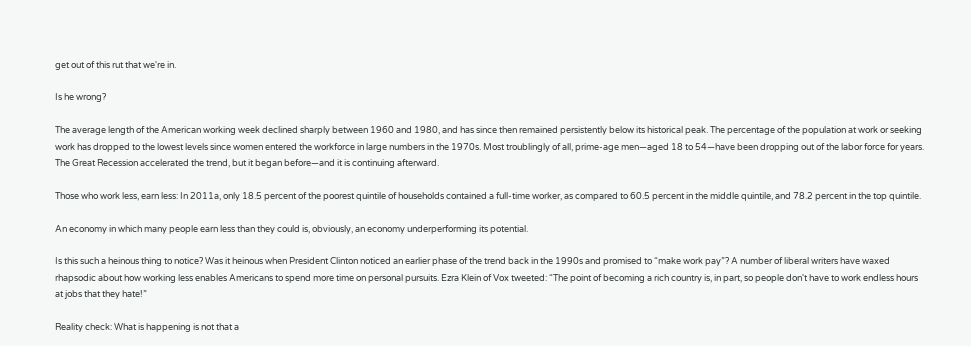get out of this rut that we're in.

Is he wrong?

The average length of the American working week declined sharply between 1960 and 1980, and has since then remained persistently below its historical peak. The percentage of the population at work or seeking work has dropped to the lowest levels since women entered the workforce in large numbers in the 1970s. Most troublingly of all, prime-age men—aged 18 to 54—have been dropping out of the labor force for years. The Great Recession accelerated the trend, but it began before—and it is continuing afterward.

Those who work less, earn less: In 2011a, only 18.5 percent of the poorest quintile of households contained a full-time worker, as compared to 60.5 percent in the middle quintile, and 78.2 percent in the top quintile.

An economy in which many people earn less than they could is, obviously, an economy underperforming its potential.

Is this such a heinous thing to notice? Was it heinous when President Clinton noticed an earlier phase of the trend back in the 1990s and promised to “make work pay”? A number of liberal writers have waxed rhapsodic about how working less enables Americans to spend more time on personal pursuits. Ezra Klein of Vox tweeted: “The point of becoming a rich country is, in part, so people don't have to work endless hours at jobs that they hate!”

Reality check: What is happening is not that a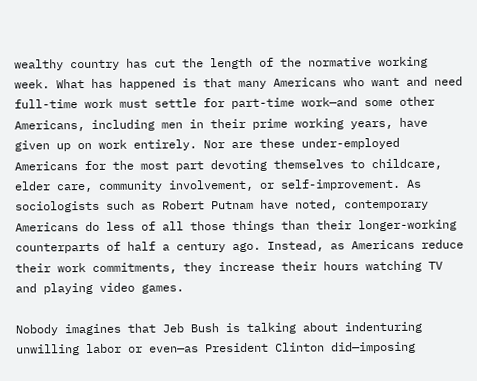wealthy country has cut the length of the normative working week. What has happened is that many Americans who want and need full-time work must settle for part-time work—and some other Americans, including men in their prime working years, have given up on work entirely. Nor are these under-employed Americans for the most part devoting themselves to childcare, elder care, community involvement, or self-improvement. As sociologists such as Robert Putnam have noted, contemporary Americans do less of all those things than their longer-working counterparts of half a century ago. Instead, as Americans reduce their work commitments, they increase their hours watching TV and playing video games.

Nobody imagines that Jeb Bush is talking about indenturing unwilling labor or even—as President Clinton did—imposing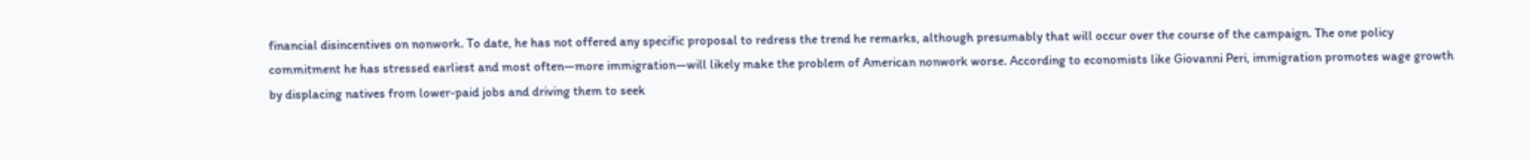financial disincentives on nonwork. To date, he has not offered any specific proposal to redress the trend he remarks, although presumably that will occur over the course of the campaign. The one policy commitment he has stressed earliest and most often—more immigration—will likely make the problem of American nonwork worse. According to economists like Giovanni Peri, immigration promotes wage growth by displacing natives from lower-paid jobs and driving them to seek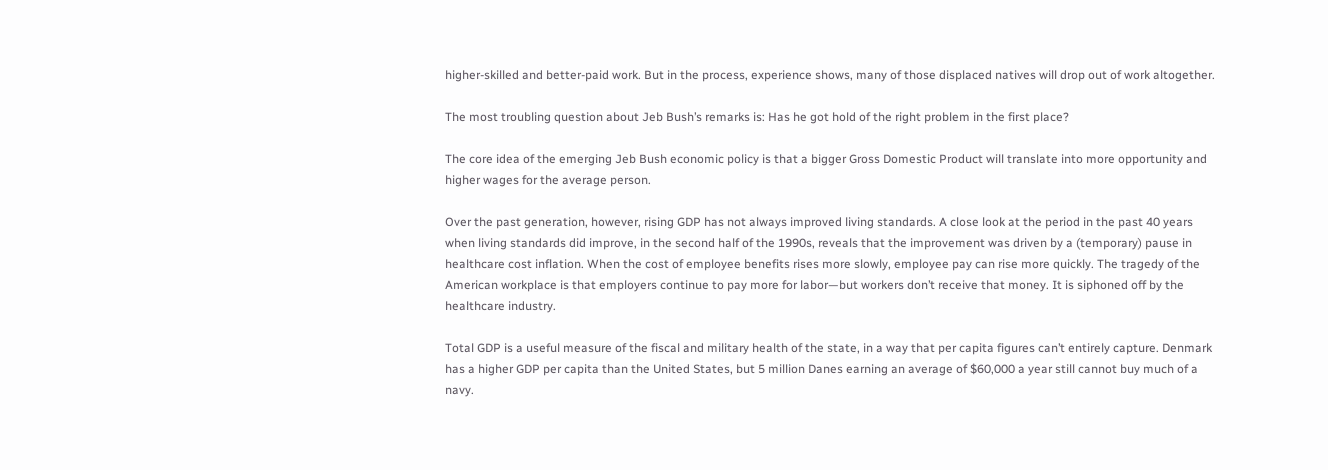higher-skilled and better-paid work. But in the process, experience shows, many of those displaced natives will drop out of work altogether.

The most troubling question about Jeb Bush’s remarks is: Has he got hold of the right problem in the first place?

The core idea of the emerging Jeb Bush economic policy is that a bigger Gross Domestic Product will translate into more opportunity and higher wages for the average person.

Over the past generation, however, rising GDP has not always improved living standards. A close look at the period in the past 40 years when living standards did improve, in the second half of the 1990s, reveals that the improvement was driven by a (temporary) pause in healthcare cost inflation. When the cost of employee benefits rises more slowly, employee pay can rise more quickly. The tragedy of the American workplace is that employers continue to pay more for labor—but workers don’t receive that money. It is siphoned off by the healthcare industry.

Total GDP is a useful measure of the fiscal and military health of the state, in a way that per capita figures can’t entirely capture. Denmark has a higher GDP per capita than the United States, but 5 million Danes earning an average of $60,000 a year still cannot buy much of a navy.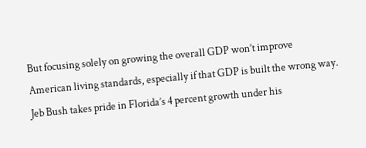But focusing solely on growing the overall GDP won’t improve American living standards, especially if that GDP is built the wrong way. Jeb Bush takes pride in Florida’s 4 percent growth under his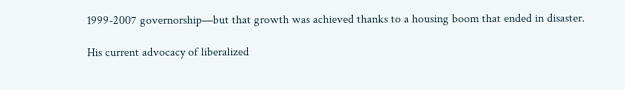1999-2007 governorship—but that growth was achieved thanks to a housing boom that ended in disaster.

His current advocacy of liberalized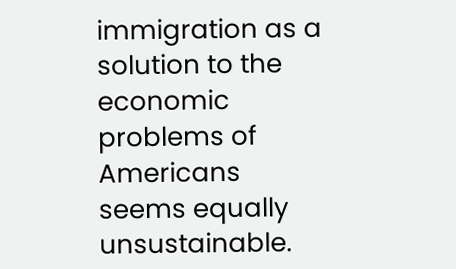immigration as a solution to the economic problems of Americans seems equally unsustainable.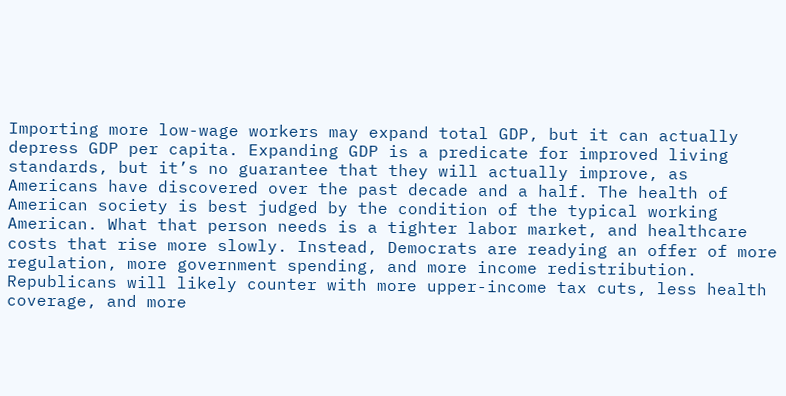Importing more low-wage workers may expand total GDP, but it can actually depress GDP per capita. Expanding GDP is a predicate for improved living standards, but it’s no guarantee that they will actually improve, as Americans have discovered over the past decade and a half. The health of American society is best judged by the condition of the typical working American. What that person needs is a tighter labor market, and healthcare costs that rise more slowly. Instead, Democrats are readying an offer of more regulation, more government spending, and more income redistribution. Republicans will likely counter with more upper-income tax cuts, less health coverage, and more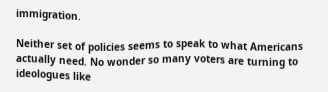immigration.

Neither set of policies seems to speak to what Americans actually need. No wonder so many voters are turning to ideologues like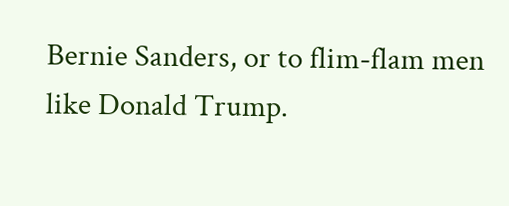Bernie Sanders, or to flim-flam men like Donald Trump.